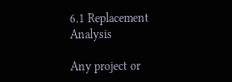6.1 Replacement Analysis

Any project or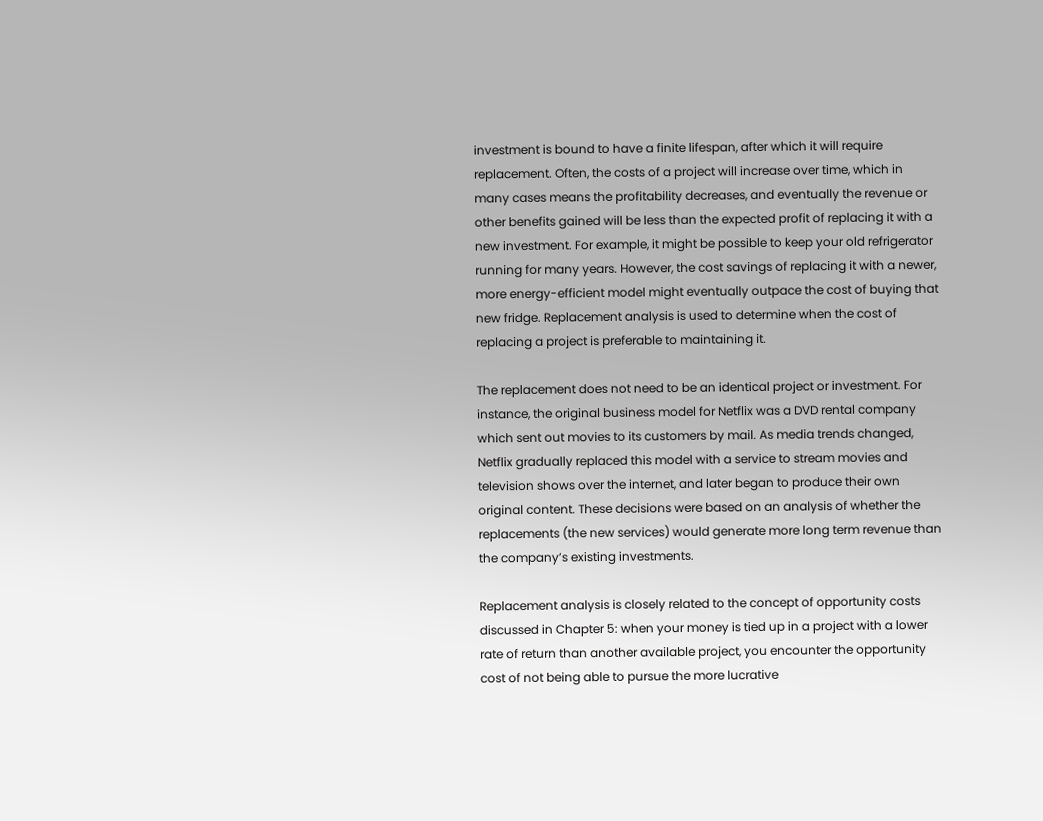investment is bound to have a finite lifespan, after which it will require replacement. Often, the costs of a project will increase over time, which in many cases means the profitability decreases, and eventually the revenue or other benefits gained will be less than the expected profit of replacing it with a new investment. For example, it might be possible to keep your old refrigerator running for many years. However, the cost savings of replacing it with a newer, more energy-efficient model might eventually outpace the cost of buying that new fridge. Replacement analysis is used to determine when the cost of replacing a project is preferable to maintaining it.

The replacement does not need to be an identical project or investment. For instance, the original business model for Netflix was a DVD rental company which sent out movies to its customers by mail. As media trends changed, Netflix gradually replaced this model with a service to stream movies and television shows over the internet, and later began to produce their own original content. These decisions were based on an analysis of whether the replacements (the new services) would generate more long term revenue than the company’s existing investments.

Replacement analysis is closely related to the concept of opportunity costs discussed in Chapter 5: when your money is tied up in a project with a lower rate of return than another available project, you encounter the opportunity cost of not being able to pursue the more lucrative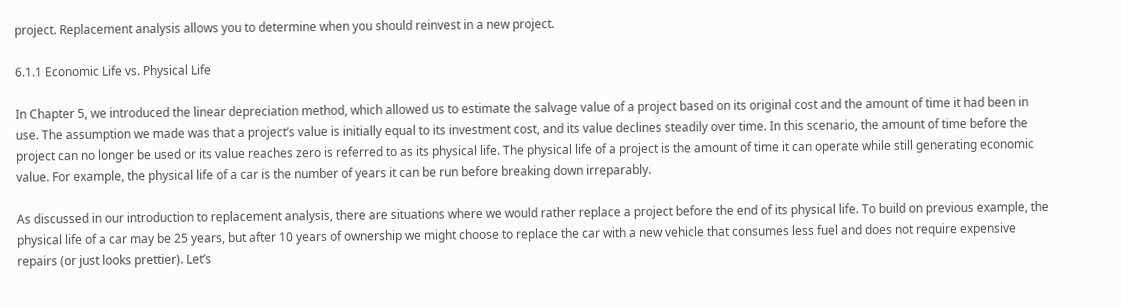project. Replacement analysis allows you to determine when you should reinvest in a new project.

6.1.1 Economic Life vs. Physical Life

In Chapter 5, we introduced the linear depreciation method, which allowed us to estimate the salvage value of a project based on its original cost and the amount of time it had been in use. The assumption we made was that a project’s value is initially equal to its investment cost, and its value declines steadily over time. In this scenario, the amount of time before the project can no longer be used or its value reaches zero is referred to as its physical life. The physical life of a project is the amount of time it can operate while still generating economic value. For example, the physical life of a car is the number of years it can be run before breaking down irreparably.

As discussed in our introduction to replacement analysis, there are situations where we would rather replace a project before the end of its physical life. To build on previous example, the physical life of a car may be 25 years, but after 10 years of ownership we might choose to replace the car with a new vehicle that consumes less fuel and does not require expensive repairs (or just looks prettier). Let’s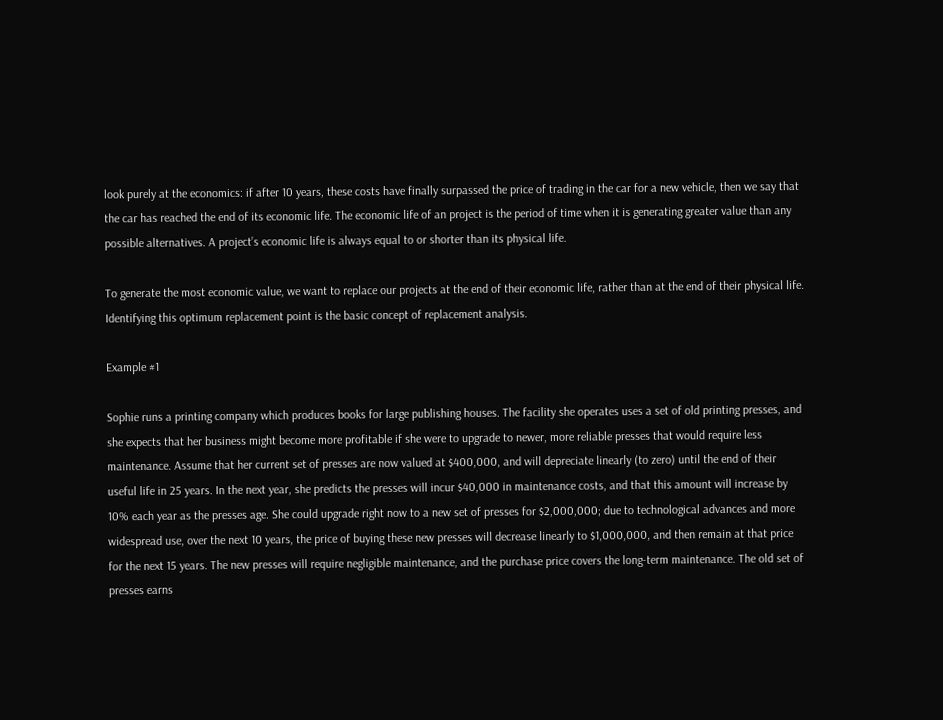look purely at the economics: if after 10 years, these costs have finally surpassed the price of trading in the car for a new vehicle, then we say that the car has reached the end of its economic life. The economic life of an project is the period of time when it is generating greater value than any possible alternatives. A project’s economic life is always equal to or shorter than its physical life.

To generate the most economic value, we want to replace our projects at the end of their economic life, rather than at the end of their physical life. Identifying this optimum replacement point is the basic concept of replacement analysis.

Example #1

Sophie runs a printing company which produces books for large publishing houses. The facility she operates uses a set of old printing presses, and she expects that her business might become more profitable if she were to upgrade to newer, more reliable presses that would require less maintenance. Assume that her current set of presses are now valued at $400,000, and will depreciate linearly (to zero) until the end of their useful life in 25 years. In the next year, she predicts the presses will incur $40,000 in maintenance costs, and that this amount will increase by 10% each year as the presses age. She could upgrade right now to a new set of presses for $2,000,000; due to technological advances and more widespread use, over the next 10 years, the price of buying these new presses will decrease linearly to $1,000,000, and then remain at that price for the next 15 years. The new presses will require negligible maintenance, and the purchase price covers the long-term maintenance. The old set of presses earns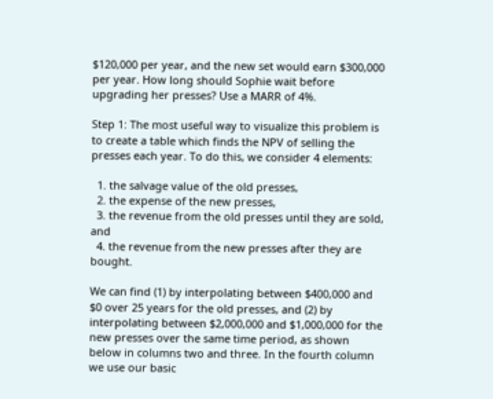$120,000 per year, and the new set would earn $300,000 per year. How long should Sophie wait before upgrading her presses? Use a MARR of 4%.

Step 1: The most useful way to visualize this problem is to create a table which finds the NPV of selling the presses each year. To do this, we consider 4 elements:

  1. the salvage value of the old presses,
  2. the expense of the new presses,
  3. the revenue from the old presses until they are sold, and
  4. the revenue from the new presses after they are bought.

We can find (1) by interpolating between $400,000 and $0 over 25 years for the old presses, and (2) by interpolating between $2,000,000 and $1,000,000 for the new presses over the same time period, as shown below in columns two and three. In the fourth column we use our basic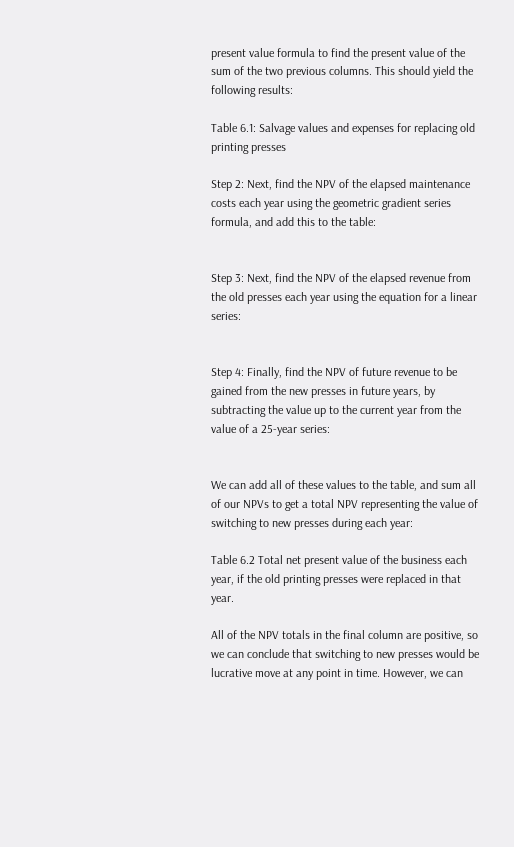present value formula to find the present value of the sum of the two previous columns. This should yield the following results:

Table 6.1: Salvage values and expenses for replacing old printing presses

Step 2: Next, find the NPV of the elapsed maintenance costs each year using the geometric gradient series formula, and add this to the table:


Step 3: Next, find the NPV of the elapsed revenue from the old presses each year using the equation for a linear series:


Step 4: Finally, find the NPV of future revenue to be gained from the new presses in future years, by subtracting the value up to the current year from the value of a 25-year series:


We can add all of these values to the table, and sum all of our NPVs to get a total NPV representing the value of switching to new presses during each year:

Table 6.2 Total net present value of the business each year, if the old printing presses were replaced in that year.

All of the NPV totals in the final column are positive, so we can conclude that switching to new presses would be lucrative move at any point in time. However, we can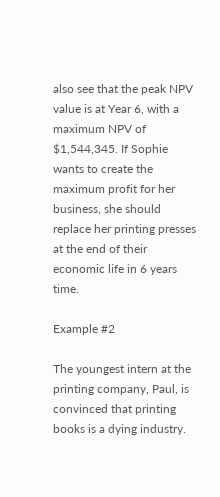also see that the peak NPV value is at Year 6, with a maximum NPV of $1,544,345. If Sophie wants to create the maximum profit for her business, she should replace her printing presses at the end of their economic life in 6 years time.

Example #2

The youngest intern at the printing company, Paul, is convinced that printing books is a dying industry.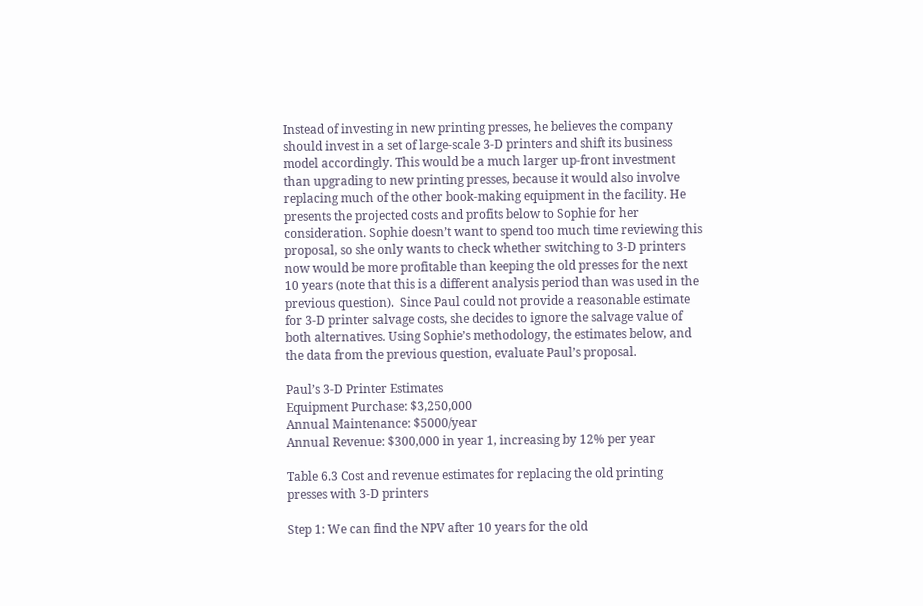Instead of investing in new printing presses, he believes the company should invest in a set of large-scale 3-D printers and shift its business model accordingly. This would be a much larger up-front investment than upgrading to new printing presses, because it would also involve replacing much of the other book-making equipment in the facility. He presents the projected costs and profits below to Sophie for her consideration. Sophie doesn’t want to spend too much time reviewing this proposal, so she only wants to check whether switching to 3-D printers now would be more profitable than keeping the old presses for the next 10 years (note that this is a different analysis period than was used in the previous question).  Since Paul could not provide a reasonable estimate for 3-D printer salvage costs, she decides to ignore the salvage value of both alternatives. Using Sophie’s methodology, the estimates below, and the data from the previous question, evaluate Paul’s proposal.

Paul’s 3-D Printer Estimates
Equipment Purchase: $3,250,000
Annual Maintenance: $5000/year
Annual Revenue: $300,000 in year 1, increasing by 12% per year

Table 6.3 Cost and revenue estimates for replacing the old printing presses with 3-D printers

Step 1: We can find the NPV after 10 years for the old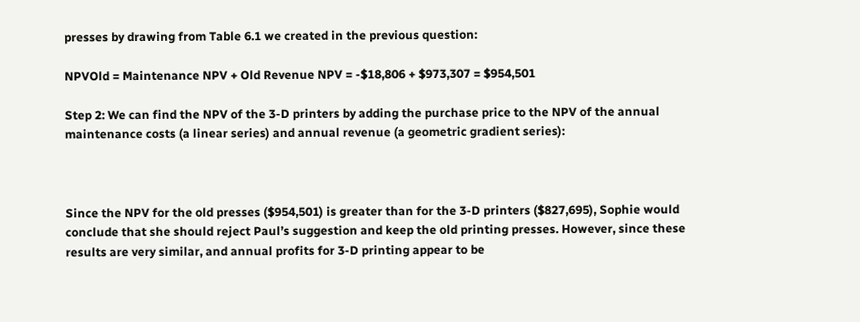presses by drawing from Table 6.1 we created in the previous question:

NPVOld = Maintenance NPV + Old Revenue NPV = -$18,806 + $973,307 = $954,501

Step 2: We can find the NPV of the 3-D printers by adding the purchase price to the NPV of the annual maintenance costs (a linear series) and annual revenue (a geometric gradient series):



Since the NPV for the old presses ($954,501) is greater than for the 3-D printers ($827,695), Sophie would conclude that she should reject Paul’s suggestion and keep the old printing presses. However, since these results are very similar, and annual profits for 3-D printing appear to be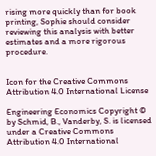rising more quickly than for book printing, Sophie should consider reviewing this analysis with better estimates and a more rigorous procedure.


Icon for the Creative Commons Attribution 4.0 International License

Engineering Economics Copyright © by Schmid, B., Vanderby, S. is licensed under a Creative Commons Attribution 4.0 International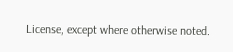License, except where otherwise noted.